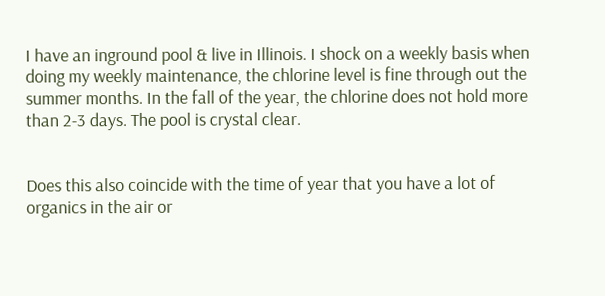I have an inground pool & live in Illinois. I shock on a weekly basis when doing my weekly maintenance, the chlorine level is fine through out the summer months. In the fall of the year, the chlorine does not hold more than 2-3 days. The pool is crystal clear.


Does this also coincide with the time of year that you have a lot of organics in the air or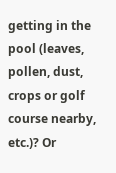getting in the pool (leaves, pollen, dust, crops or golf course nearby, etc.)? Or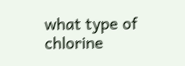what type of chlorine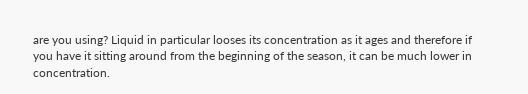are you using? Liquid in particular looses its concentration as it ages and therefore if you have it sitting around from the beginning of the season, it can be much lower in concentration.